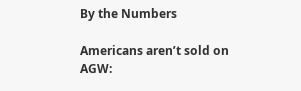By the Numbers

Americans aren’t sold on AGW: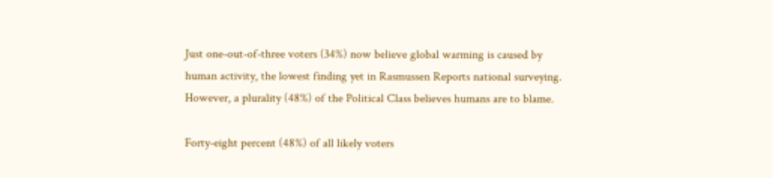Just one-out-of-three voters (34%) now believe global warming is caused by human activity, the lowest finding yet in Rasmussen Reports national surveying. However, a plurality (48%) of the Political Class believes humans are to blame.

Forty-eight percent (48%) of all likely voters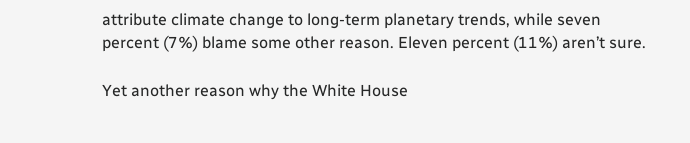attribute climate change to long-term planetary trends, while seven percent (7%) blame some other reason. Eleven percent (11%) aren’t sure.

Yet another reason why the White House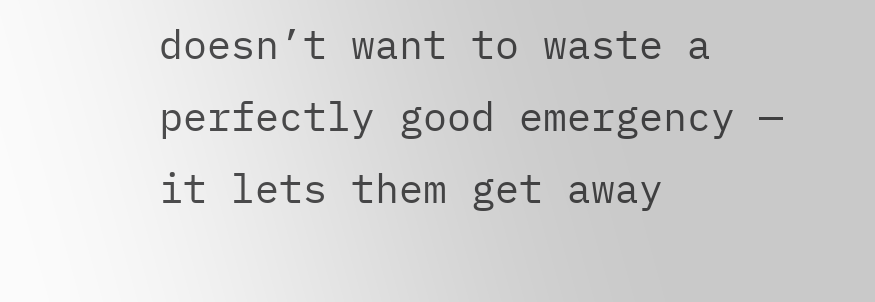doesn’t want to waste a perfectly good emergency — it lets them get away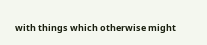with things which otherwise might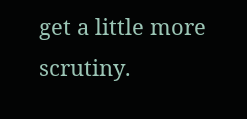get a little more scrutiny.